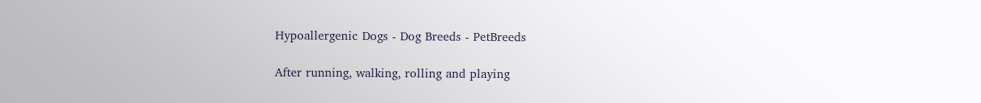Hypoallergenic Dogs - Dog Breeds - PetBreeds

After running, walking, rolling and playing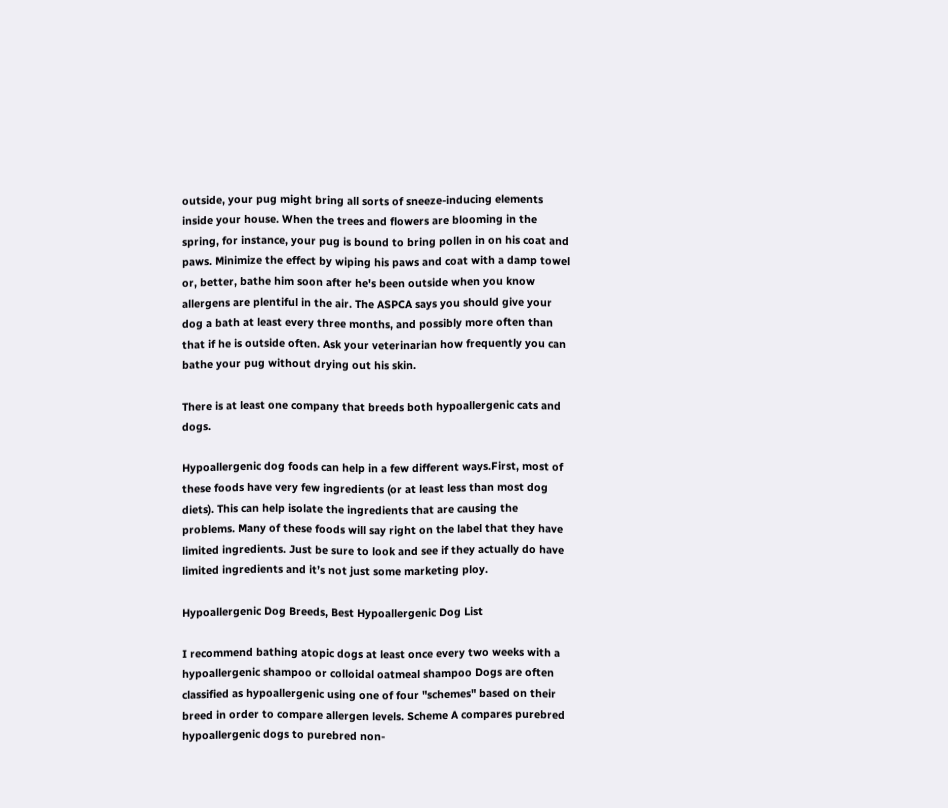outside, your pug might bring all sorts of sneeze-inducing elements inside your house. When the trees and flowers are blooming in the spring, for instance, your pug is bound to bring pollen in on his coat and paws. Minimize the effect by wiping his paws and coat with a damp towel or, better, bathe him soon after he's been outside when you know allergens are plentiful in the air. The ASPCA says you should give your dog a bath at least every three months, and possibly more often than that if he is outside often. Ask your veterinarian how frequently you can bathe your pug without drying out his skin.

There is at least one company that breeds both hypoallergenic cats and dogs.

Hypoallergenic dog foods can help in a few different ways.First, most of these foods have very few ingredients (or at least less than most dog diets). This can help isolate the ingredients that are causing the problems. Many of these foods will say right on the label that they have limited ingredients. Just be sure to look and see if they actually do have limited ingredients and it’s not just some marketing ploy.

Hypoallergenic Dog Breeds, Best Hypoallergenic Dog List

I recommend bathing atopic dogs at least once every two weeks with a hypoallergenic shampoo or colloidal oatmeal shampoo Dogs are often classified as hypoallergenic using one of four "schemes" based on their breed in order to compare allergen levels. Scheme A compares purebred hypoallergenic dogs to purebred non-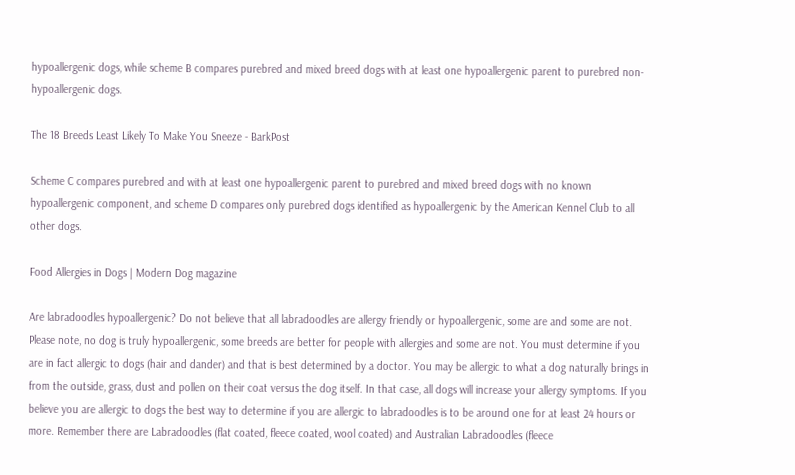hypoallergenic dogs, while scheme B compares purebred and mixed breed dogs with at least one hypoallergenic parent to purebred non-hypoallergenic dogs.

The 18 Breeds Least Likely To Make You Sneeze - BarkPost

Scheme C compares purebred and with at least one hypoallergenic parent to purebred and mixed breed dogs with no known hypoallergenic component, and scheme D compares only purebred dogs identified as hypoallergenic by the American Kennel Club to all other dogs.

Food Allergies in Dogs | Modern Dog magazine

Are labradoodles hypoallergenic? Do not believe that all labradoodles are allergy friendly or hypoallergenic, some are and some are not. Please note, no dog is truly hypoallergenic, some breeds are better for people with allergies and some are not. You must determine if you are in fact allergic to dogs (hair and dander) and that is best determined by a doctor. You may be allergic to what a dog naturally brings in from the outside, grass, dust and pollen on their coat versus the dog itself. In that case, all dogs will increase your allergy symptoms. If you believe you are allergic to dogs the best way to determine if you are allergic to labradoodles is to be around one for at least 24 hours or more. Remember there are Labradoodles (flat coated, fleece coated, wool coated) and Australian Labradoodles (fleece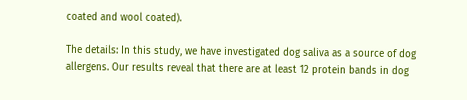coated and wool coated).

The details: In this study, we have investigated dog saliva as a source of dog allergens. Our results reveal that there are at least 12 protein bands in dog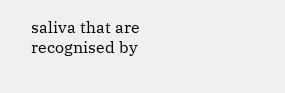saliva that are recognised by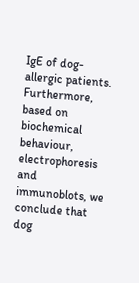IgE of dog-allergic patients. Furthermore, based on biochemical behaviour, electrophoresis and immunoblots, we conclude that dog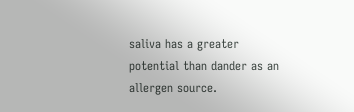saliva has a greater potential than dander as an allergen source.